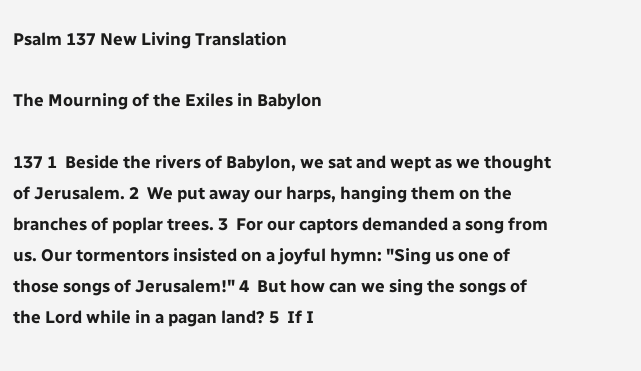Psalm 137 New Living Translation

The Mourning of the Exiles in Babylon

137 1  Beside the rivers of Babylon, we sat and wept as we thought of Jerusalem. 2  We put away our harps, hanging them on the branches of poplar trees. 3  For our captors demanded a song from us. Our tormentors insisted on a joyful hymn: "Sing us one of those songs of Jerusalem!" 4  But how can we sing the songs of the Lord while in a pagan land? 5  If I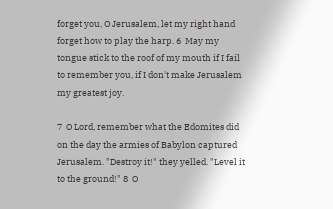forget you, O Jerusalem, let my right hand forget how to play the harp. 6  May my tongue stick to the roof of my mouth if I fail to remember you, if I don't make Jerusalem my greatest joy.

7  O Lord, remember what the Edomites did on the day the armies of Babylon captured Jerusalem. "Destroy it!" they yelled. "Level it to the ground!" 8  O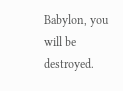Babylon, you will be destroyed.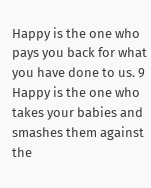Happy is the one who pays you back for what you have done to us. 9  Happy is the one who takes your babies and smashes them against the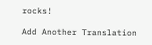rocks!

Add Another Translation